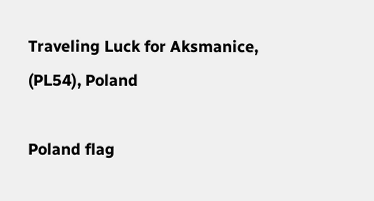Traveling Luck for Aksmanice, (PL54), Poland

Poland flag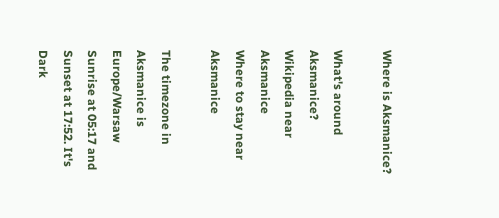Where is Aksmanice?

What's around Aksmanice?
Wikipedia near Aksmanice
Where to stay near Aksmanice

The timezone in Aksmanice is Europe/Warsaw
Sunrise at 05:17 and Sunset at 17:52. It's Dark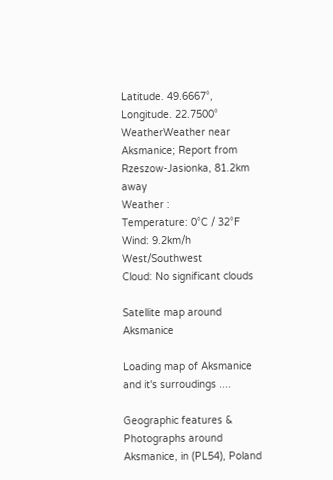Latitude. 49.6667°, Longitude. 22.7500°
WeatherWeather near Aksmanice; Report from Rzeszow-Jasionka, 81.2km away
Weather :
Temperature: 0°C / 32°F
Wind: 9.2km/h West/Southwest
Cloud: No significant clouds

Satellite map around Aksmanice

Loading map of Aksmanice and it's surroudings ....

Geographic features & Photographs around Aksmanice, in (PL54), Poland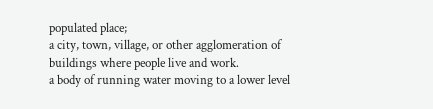populated place;
a city, town, village, or other agglomeration of buildings where people live and work.
a body of running water moving to a lower level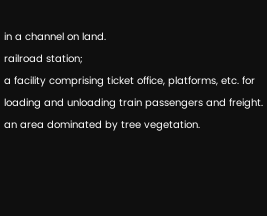in a channel on land.
railroad station;
a facility comprising ticket office, platforms, etc. for loading and unloading train passengers and freight.
an area dominated by tree vegetation.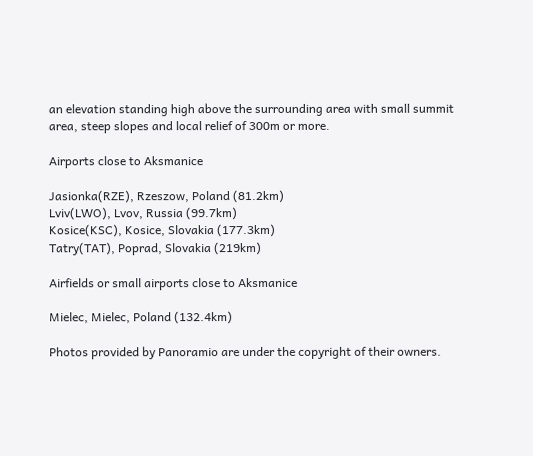an elevation standing high above the surrounding area with small summit area, steep slopes and local relief of 300m or more.

Airports close to Aksmanice

Jasionka(RZE), Rzeszow, Poland (81.2km)
Lviv(LWO), Lvov, Russia (99.7km)
Kosice(KSC), Kosice, Slovakia (177.3km)
Tatry(TAT), Poprad, Slovakia (219km)

Airfields or small airports close to Aksmanice

Mielec, Mielec, Poland (132.4km)

Photos provided by Panoramio are under the copyright of their owners.